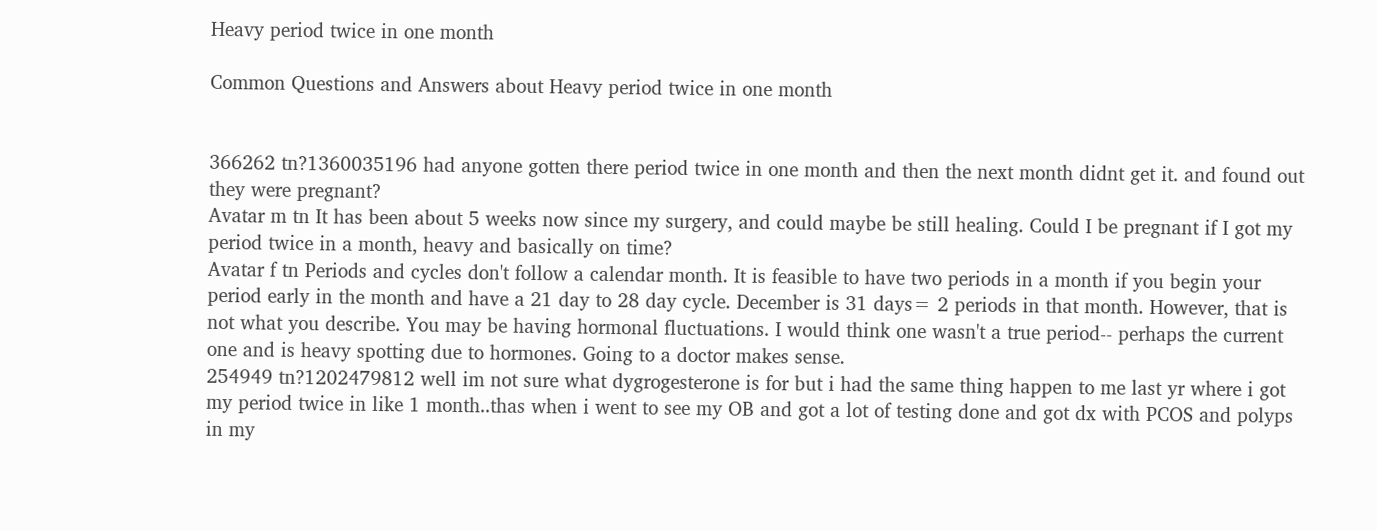Heavy period twice in one month

Common Questions and Answers about Heavy period twice in one month


366262 tn?1360035196 had anyone gotten there period twice in one month and then the next month didnt get it. and found out they were pregnant?
Avatar m tn It has been about 5 weeks now since my surgery, and could maybe be still healing. Could I be pregnant if I got my period twice in a month, heavy and basically on time?
Avatar f tn Periods and cycles don't follow a calendar month. It is feasible to have two periods in a month if you begin your period early in the month and have a 21 day to 28 day cycle. December is 31 days= 2 periods in that month. However, that is not what you describe. You may be having hormonal fluctuations. I would think one wasn't a true period-- perhaps the current one and is heavy spotting due to hormones. Going to a doctor makes sense.
254949 tn?1202479812 well im not sure what dygrogesterone is for but i had the same thing happen to me last yr where i got my period twice in like 1 month..thas when i went to see my OB and got a lot of testing done and got dx with PCOS and polyps in my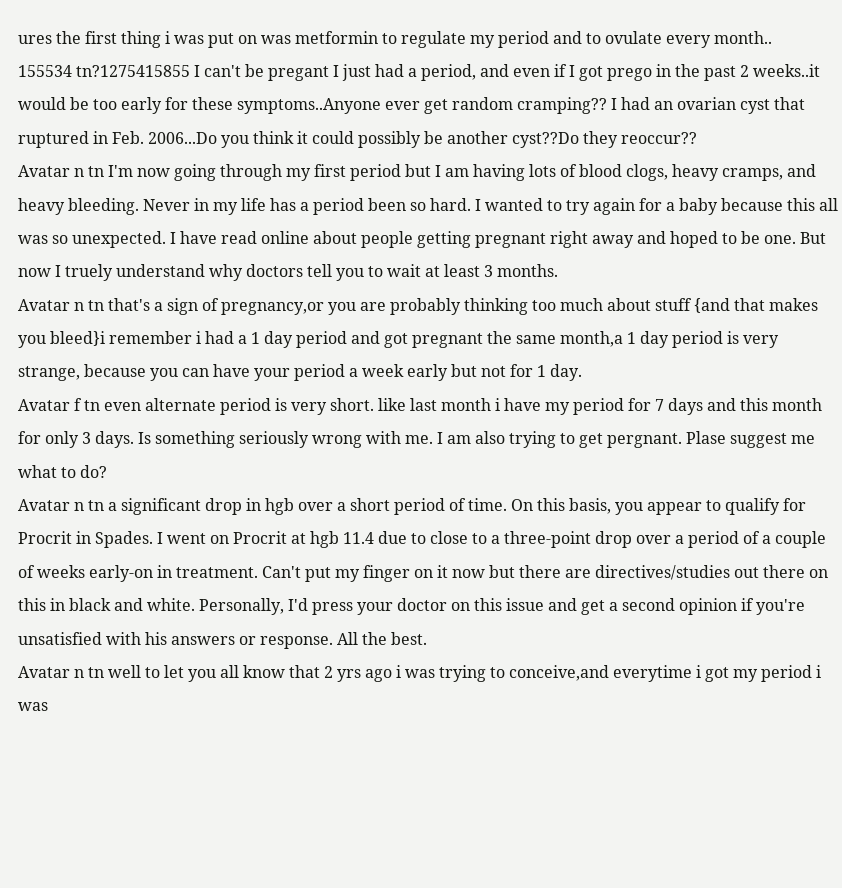ures the first thing i was put on was metformin to regulate my period and to ovulate every month..
155534 tn?1275415855 I can't be pregant I just had a period, and even if I got prego in the past 2 weeks..it would be too early for these symptoms..Anyone ever get random cramping?? I had an ovarian cyst that ruptured in Feb. 2006...Do you think it could possibly be another cyst??Do they reoccur??
Avatar n tn I'm now going through my first period but I am having lots of blood clogs, heavy cramps, and heavy bleeding. Never in my life has a period been so hard. I wanted to try again for a baby because this all was so unexpected. I have read online about people getting pregnant right away and hoped to be one. But now I truely understand why doctors tell you to wait at least 3 months.
Avatar n tn that's a sign of pregnancy,or you are probably thinking too much about stuff {and that makes you bleed}i remember i had a 1 day period and got pregnant the same month,a 1 day period is very strange, because you can have your period a week early but not for 1 day.
Avatar f tn even alternate period is very short. like last month i have my period for 7 days and this month for only 3 days. Is something seriously wrong with me. I am also trying to get pergnant. Plase suggest me what to do?
Avatar n tn a significant drop in hgb over a short period of time. On this basis, you appear to qualify for Procrit in Spades. I went on Procrit at hgb 11.4 due to close to a three-point drop over a period of a couple of weeks early-on in treatment. Can't put my finger on it now but there are directives/studies out there on this in black and white. Personally, I'd press your doctor on this issue and get a second opinion if you're unsatisfied with his answers or response. All the best.
Avatar n tn well to let you all know that 2 yrs ago i was trying to conceive,and everytime i got my period i was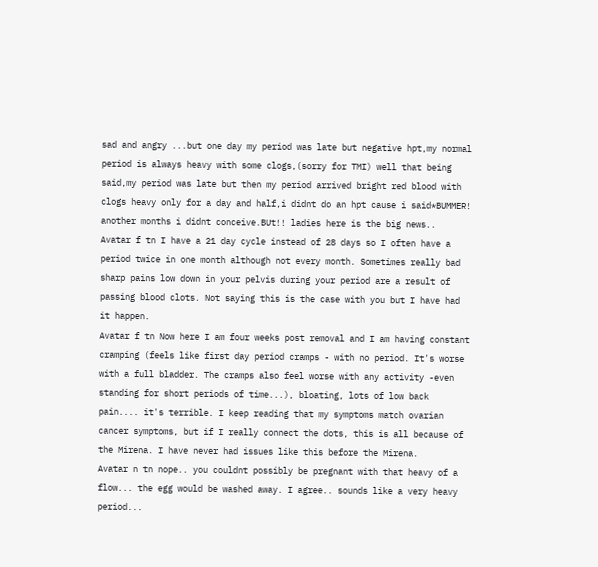sad and angry ...but one day my period was late but negative hpt,my normal period is always heavy with some clogs,(sorry for TMI) well that being said,my period was late but then my period arrived bright red blood with clogs heavy only for a day and half,i didnt do an hpt cause i said*BUMMER! another months i didnt conceive.BUt!! ladies here is the big news..
Avatar f tn I have a 21 day cycle instead of 28 days so I often have a period twice in one month although not every month. Sometimes really bad sharp pains low down in your pelvis during your period are a result of passing blood clots. Not saying this is the case with you but I have had it happen.
Avatar f tn Now here I am four weeks post removal and I am having constant cramping (feels like first day period cramps - with no period. It's worse with a full bladder. The cramps also feel worse with any activity -even standing for short periods of time...), bloating, lots of low back pain.... it's terrible. I keep reading that my symptoms match ovarian cancer symptoms, but if I really connect the dots, this is all because of the Mirena. I have never had issues like this before the Mirena.
Avatar n tn nope.. you couldnt possibly be pregnant with that heavy of a flow... the egg would be washed away. I agree.. sounds like a very heavy period...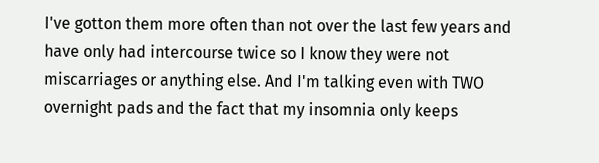I've gotton them more often than not over the last few years and have only had intercourse twice so I know they were not miscarriages or anything else. And I'm talking even with TWO overnight pads and the fact that my insomnia only keeps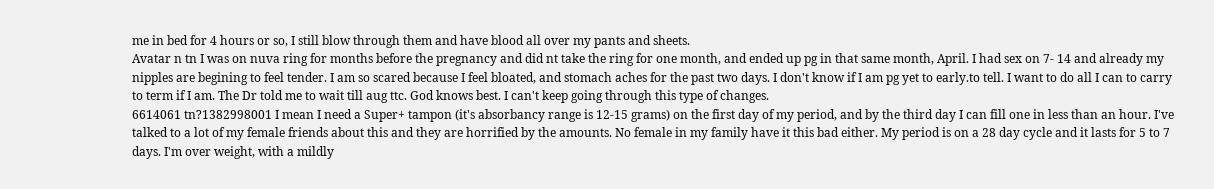me in bed for 4 hours or so, I still blow through them and have blood all over my pants and sheets.
Avatar n tn I was on nuva ring for months before the pregnancy and did nt take the ring for one month, and ended up pg in that same month, April. I had sex on 7- 14 and already my nipples are begining to feel tender. I am so scared because I feel bloated, and stomach aches for the past two days. I don't know if I am pg yet to early.to tell. I want to do all I can to carry to term if I am. The Dr told me to wait till aug ttc. God knows best. I can't keep going through this type of changes.
6614061 tn?1382998001 I mean I need a Super+ tampon (it's absorbancy range is 12-15 grams) on the first day of my period, and by the third day I can fill one in less than an hour. I've talked to a lot of my female friends about this and they are horrified by the amounts. No female in my family have it this bad either. My period is on a 28 day cycle and it lasts for 5 to 7 days. I'm over weight, with a mildly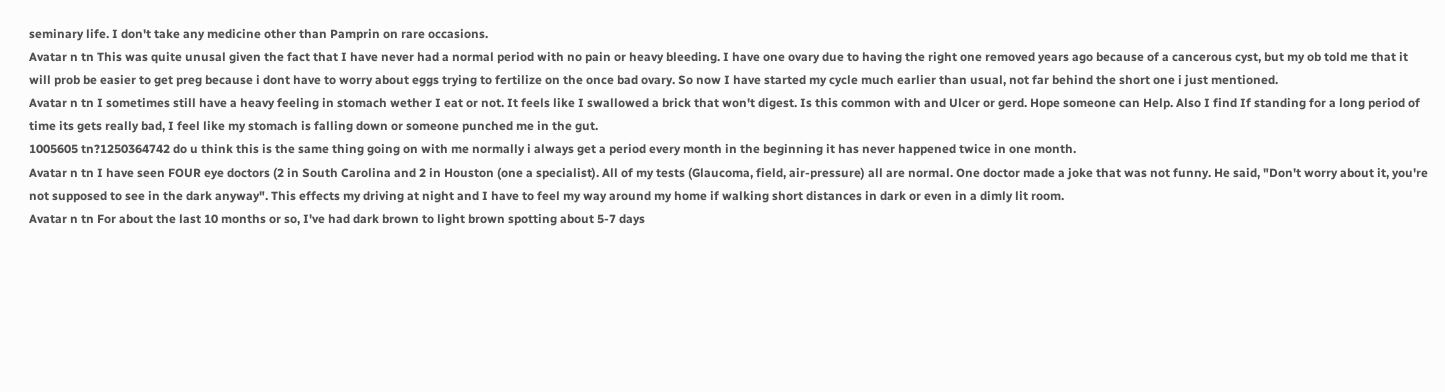seminary life. I don't take any medicine other than Pamprin on rare occasions.
Avatar n tn This was quite unusal given the fact that I have never had a normal period with no pain or heavy bleeding. I have one ovary due to having the right one removed years ago because of a cancerous cyst, but my ob told me that it will prob be easier to get preg because i dont have to worry about eggs trying to fertilize on the once bad ovary. So now I have started my cycle much earlier than usual, not far behind the short one i just mentioned.
Avatar n tn I sometimes still have a heavy feeling in stomach wether I eat or not. It feels like I swallowed a brick that won't digest. Is this common with and Ulcer or gerd. Hope someone can Help. Also I find If standing for a long period of time its gets really bad, I feel like my stomach is falling down or someone punched me in the gut.
1005605 tn?1250364742 do u think this is the same thing going on with me normally i always get a period every month in the beginning it has never happened twice in one month.
Avatar n tn I have seen FOUR eye doctors (2 in South Carolina and 2 in Houston (one a specialist). All of my tests (Glaucoma, field, air-pressure) all are normal. One doctor made a joke that was not funny. He said, "Don't worry about it, you're not supposed to see in the dark anyway". This effects my driving at night and I have to feel my way around my home if walking short distances in dark or even in a dimly lit room.
Avatar n tn For about the last 10 months or so, I've had dark brown to light brown spotting about 5-7 days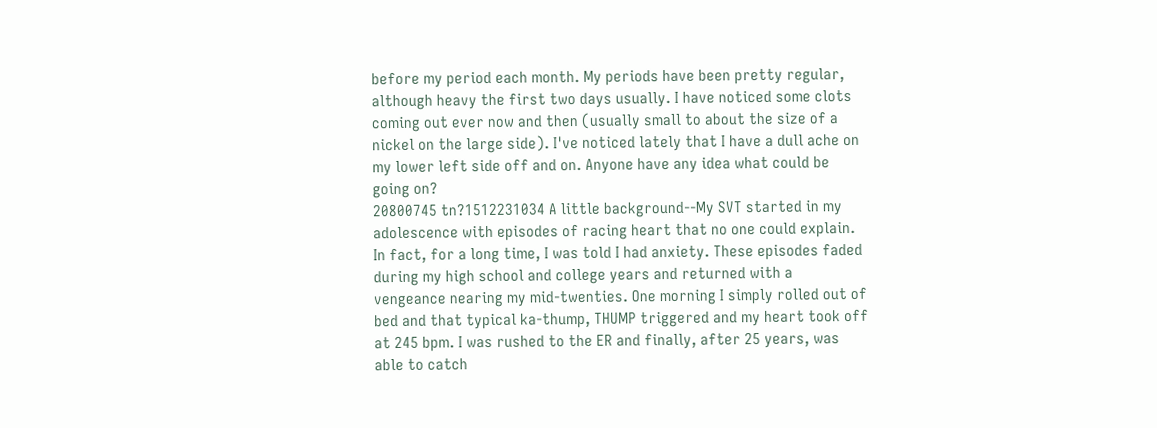before my period each month. My periods have been pretty regular, although heavy the first two days usually. I have noticed some clots coming out ever now and then (usually small to about the size of a nickel on the large side). I've noticed lately that I have a dull ache on my lower left side off and on. Anyone have any idea what could be going on?
20800745 tn?1512231034 A little background--My SVT started in my adolescence with episodes of racing heart that no one could explain. In fact, for a long time, I was told I had anxiety. These episodes faded during my high school and college years and returned with a vengeance nearing my mid-twenties. One morning I simply rolled out of bed and that typical ka-thump, THUMP triggered and my heart took off at 245 bpm. I was rushed to the ER and finally, after 25 years, was able to catch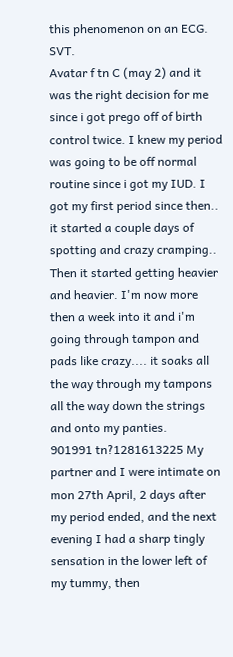this phenomenon on an ECG. SVT.
Avatar f tn C (may 2) and it was the right decision for me since i got prego off of birth control twice. I knew my period was going to be off normal routine since i got my IUD. I got my first period since then.. it started a couple days of spotting and crazy cramping.. Then it started getting heavier and heavier. I'm now more then a week into it and i'm going through tampon and pads like crazy.... it soaks all the way through my tampons all the way down the strings and onto my panties.
901991 tn?1281613225 My partner and I were intimate on mon 27th April, 2 days after my period ended, and the next evening I had a sharp tingly sensation in the lower left of my tummy, then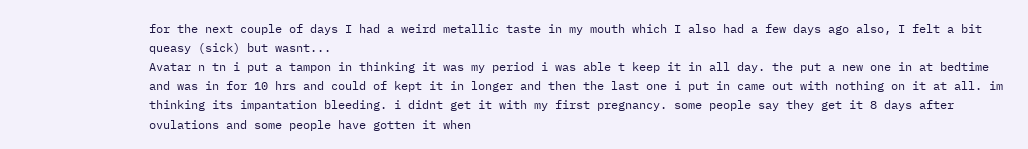for the next couple of days I had a weird metallic taste in my mouth which I also had a few days ago also, I felt a bit queasy (sick) but wasnt...
Avatar n tn i put a tampon in thinking it was my period i was able t keep it in all day. the put a new one in at bedtime and was in for 10 hrs and could of kept it in longer and then the last one i put in came out with nothing on it at all. im thinking its impantation bleeding. i didnt get it with my first pregnancy. some people say they get it 8 days after ovulations and some people have gotten it when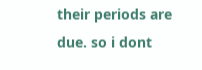their periods are due. so i dont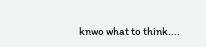knwo what to think....